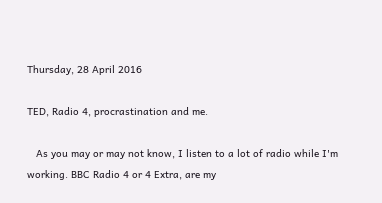Thursday, 28 April 2016

TED, Radio 4, procrastination and me.

   As you may or may not know, I listen to a lot of radio while I'm working. BBC Radio 4 or 4 Extra, are my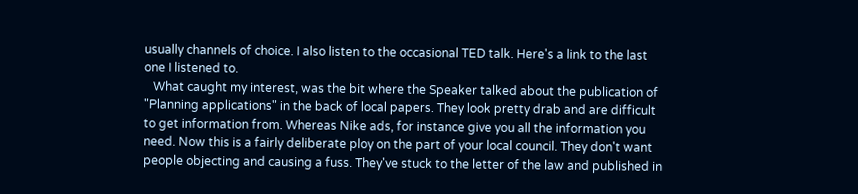usually channels of choice. I also listen to the occasional TED talk. Here's a link to the last one I listened to.
   What caught my interest, was the bit where the Speaker talked about the publication of "Planning applications" in the back of local papers. They look pretty drab and are difficult to get information from. Whereas Nike ads, for instance give you all the information you need. Now this is a fairly deliberate ploy on the part of your local council. They don't want people objecting and causing a fuss. They've stuck to the letter of the law and published in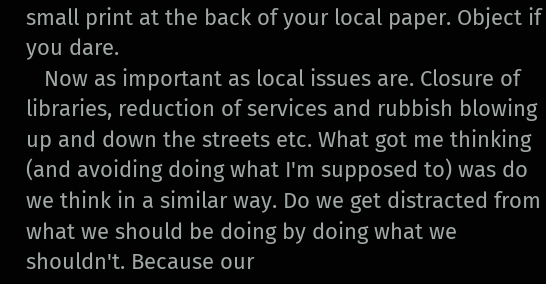small print at the back of your local paper. Object if you dare.
   Now as important as local issues are. Closure of libraries, reduction of services and rubbish blowing up and down the streets etc. What got me thinking (and avoiding doing what I'm supposed to) was do we think in a similar way. Do we get distracted from what we should be doing by doing what we shouldn't. Because our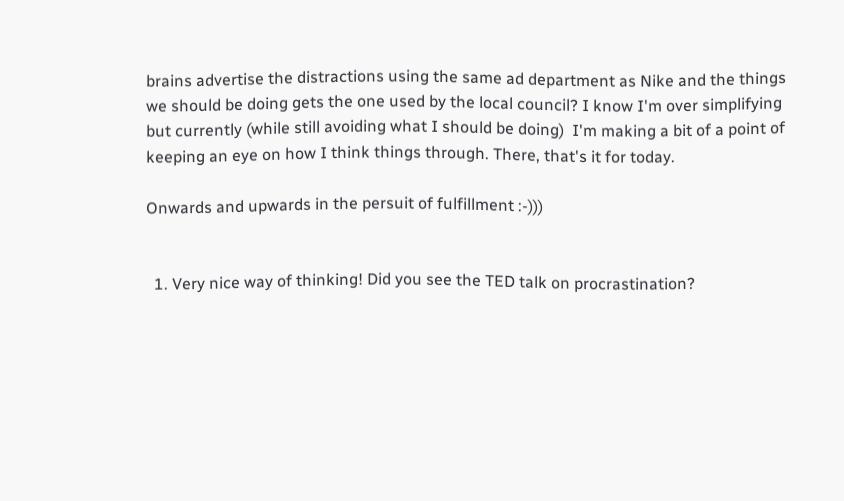brains advertise the distractions using the same ad department as Nike and the things we should be doing gets the one used by the local council? I know I'm over simplifying but currently (while still avoiding what I should be doing)  I'm making a bit of a point of keeping an eye on how I think things through. There, that's it for today.

Onwards and upwards in the persuit of fulfillment :-)))


  1. Very nice way of thinking! Did you see the TED talk on procrastination?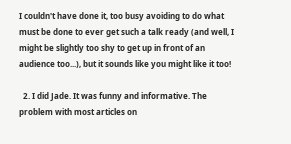I couldn't have done it, too busy avoiding to do what must be done to ever get such a talk ready (and well, I might be slightly too shy to get up in front of an audience too...), but it sounds like you might like it too!

  2. I did Jade. It was funny and informative. The problem with most articles on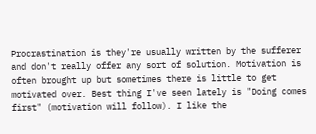Procrastination is they're usually written by the sufferer and don't really offer any sort of solution. Motivation is often brought up but sometimes there is little to get motivated over. Best thing I've seen lately is "Doing comes first" (motivation will follow). I like the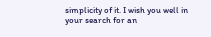simplicity of it. I wish you well in your search for an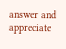answer and appreciate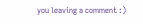you leaving a comment :)